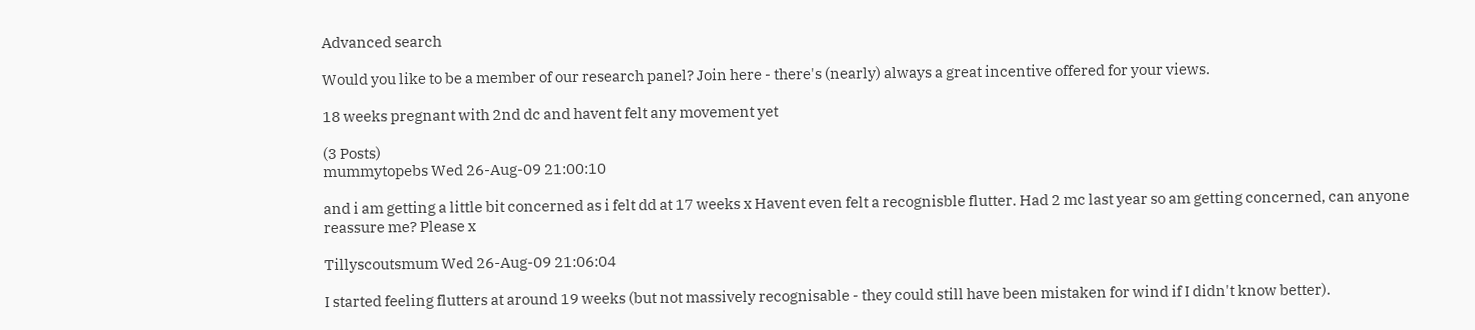Advanced search

Would you like to be a member of our research panel? Join here - there's (nearly) always a great incentive offered for your views.

18 weeks pregnant with 2nd dc and havent felt any movement yet

(3 Posts)
mummytopebs Wed 26-Aug-09 21:00:10

and i am getting a little bit concerned as i felt dd at 17 weeks x Havent even felt a recognisble flutter. Had 2 mc last year so am getting concerned, can anyone reassure me? Please x

Tillyscoutsmum Wed 26-Aug-09 21:06:04

I started feeling flutters at around 19 weeks (but not massively recognisable - they could still have been mistaken for wind if I didn't know better).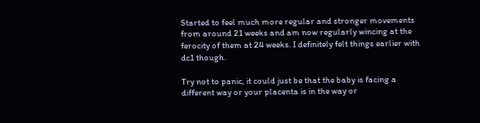Started to feel much more regular and stronger movements from around 21 weeks and am now regularly wincing at the ferocity of them at 24 weeks. I definitely felt things earlier with dc1 though.

Try not to panic, it could just be that the baby is facing a different way or your placenta is in the way or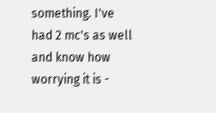something. I've had 2 mc's as well and know how worrying it is -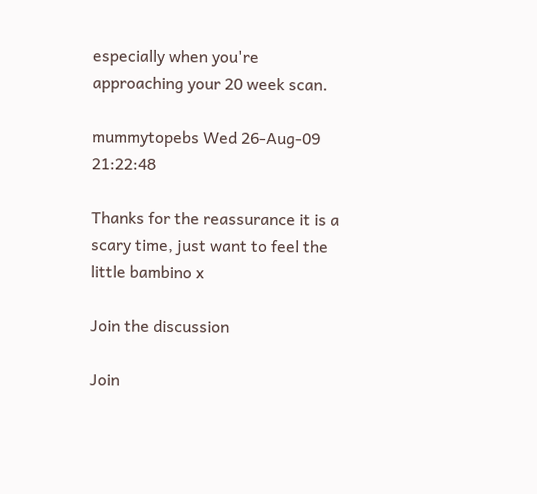especially when you're approaching your 20 week scan.

mummytopebs Wed 26-Aug-09 21:22:48

Thanks for the reassurance it is a scary time, just want to feel the little bambino x

Join the discussion

Join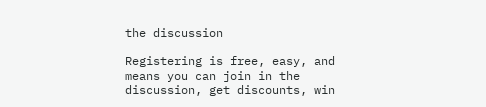the discussion

Registering is free, easy, and means you can join in the discussion, get discounts, win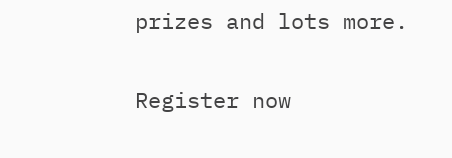prizes and lots more.

Register now